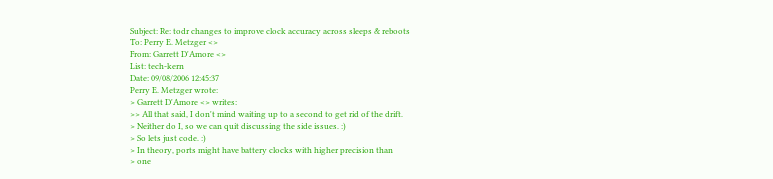Subject: Re: todr changes to improve clock accuracy across sleeps & reboots
To: Perry E. Metzger <>
From: Garrett D'Amore <>
List: tech-kern
Date: 09/08/2006 12:45:37
Perry E. Metzger wrote:
> Garrett D'Amore <> writes:
>> All that said, I don't mind waiting up to a second to get rid of the drift.
> Neither do I, so we can quit discussing the side issues. :)
> So lets just code. :)
> In theory, ports might have battery clocks with higher precision than
> one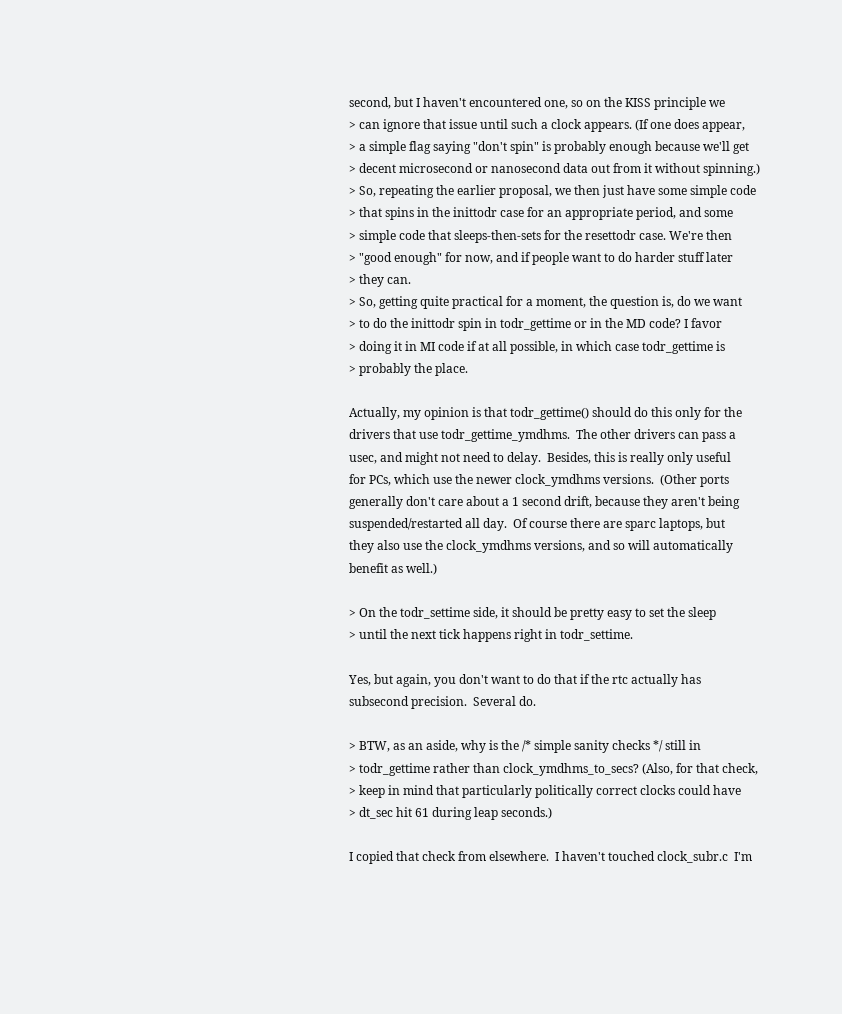second, but I haven't encountered one, so on the KISS principle we
> can ignore that issue until such a clock appears. (If one does appear,
> a simple flag saying "don't spin" is probably enough because we'll get
> decent microsecond or nanosecond data out from it without spinning.)
> So, repeating the earlier proposal, we then just have some simple code
> that spins in the inittodr case for an appropriate period, and some
> simple code that sleeps-then-sets for the resettodr case. We're then
> "good enough" for now, and if people want to do harder stuff later
> they can.
> So, getting quite practical for a moment, the question is, do we want
> to do the inittodr spin in todr_gettime or in the MD code? I favor
> doing it in MI code if at all possible, in which case todr_gettime is
> probably the place.

Actually, my opinion is that todr_gettime() should do this only for the
drivers that use todr_gettime_ymdhms.  The other drivers can pass a
usec, and might not need to delay.  Besides, this is really only useful
for PCs, which use the newer clock_ymdhms versions.  (Other ports
generally don't care about a 1 second drift, because they aren't being
suspended/restarted all day.  Of course there are sparc laptops, but
they also use the clock_ymdhms versions, and so will automatically
benefit as well.)

> On the todr_settime side, it should be pretty easy to set the sleep
> until the next tick happens right in todr_settime.

Yes, but again, you don't want to do that if the rtc actually has
subsecond precision.  Several do.

> BTW, as an aside, why is the /* simple sanity checks */ still in
> todr_gettime rather than clock_ymdhms_to_secs? (Also, for that check,
> keep in mind that particularly politically correct clocks could have
> dt_sec hit 61 during leap seconds.)

I copied that check from elsewhere.  I haven't touched clock_subr.c  I'm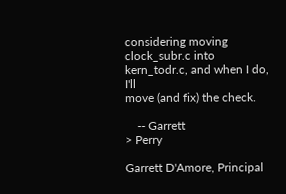considering moving clock_subr.c into kern_todr.c, and when I do, I'll
move (and fix) the check.

    -- Garrett
> Perry

Garrett D'Amore, Principal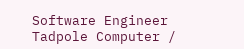Software Engineer
Tadpole Computer /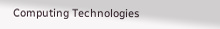Computing Technologies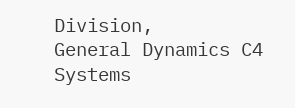Division,
General Dynamics C4 Systems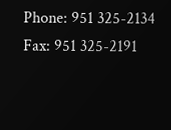Phone: 951 325-2134  Fax: 951 325-2191